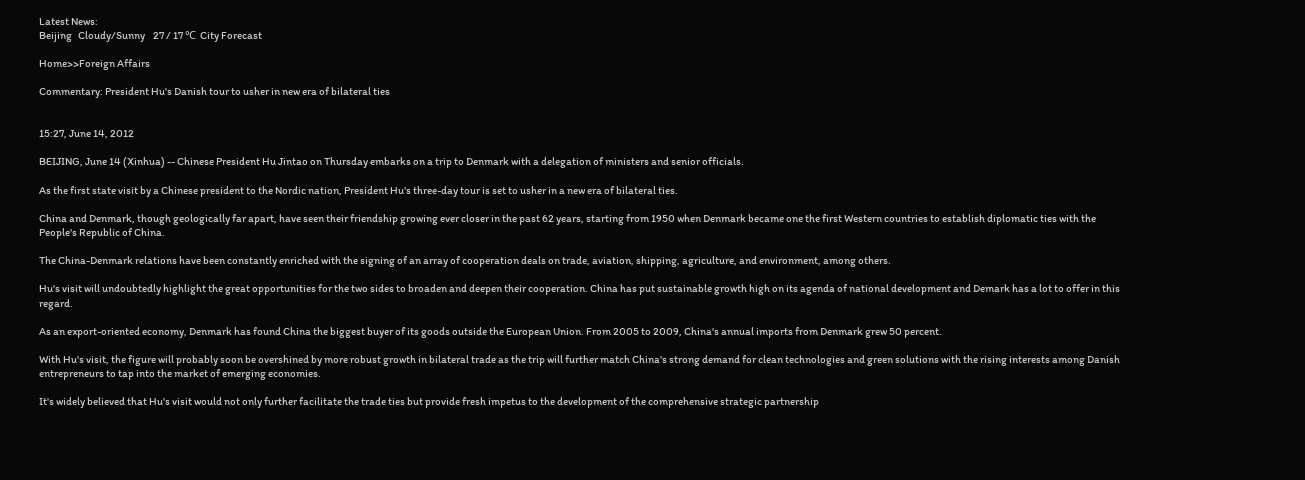Latest News:
Beijing   Cloudy/Sunny    27 / 17 ℃  City Forecast

Home>>Foreign Affairs

Commentary: President Hu's Danish tour to usher in new era of bilateral ties


15:27, June 14, 2012

BEIJING, June 14 (Xinhua) -- Chinese President Hu Jintao on Thursday embarks on a trip to Denmark with a delegation of ministers and senior officials.

As the first state visit by a Chinese president to the Nordic nation, President Hu's three-day tour is set to usher in a new era of bilateral ties.

China and Denmark, though geologically far apart, have seen their friendship growing ever closer in the past 62 years, starting from 1950 when Denmark became one the first Western countries to establish diplomatic ties with the People's Republic of China.

The China-Denmark relations have been constantly enriched with the signing of an array of cooperation deals on trade, aviation, shipping, agriculture, and environment, among others.

Hu's visit will undoubtedly highlight the great opportunities for the two sides to broaden and deepen their cooperation. China has put sustainable growth high on its agenda of national development and Demark has a lot to offer in this regard.

As an export-oriented economy, Denmark has found China the biggest buyer of its goods outside the European Union. From 2005 to 2009, China's annual imports from Denmark grew 50 percent.

With Hu's visit, the figure will probably soon be overshined by more robust growth in bilateral trade as the trip will further match China's strong demand for clean technologies and green solutions with the rising interests among Danish entrepreneurs to tap into the market of emerging economies.

It's widely believed that Hu's visit would not only further facilitate the trade ties but provide fresh impetus to the development of the comprehensive strategic partnership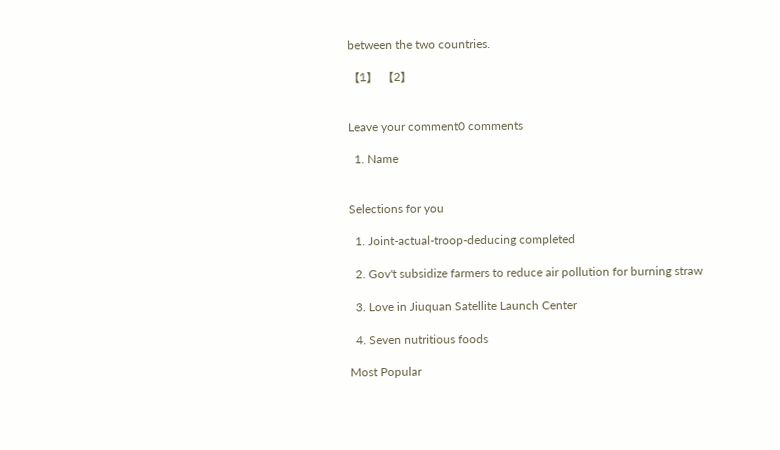between the two countries.

【1】 【2】


Leave your comment0 comments

  1. Name


Selections for you

  1. Joint-actual-troop-deducing completed

  2. Gov't subsidize farmers to reduce air pollution for burning straw

  3. Love in Jiuquan Satellite Launch Center

  4. Seven nutritious foods

Most Popular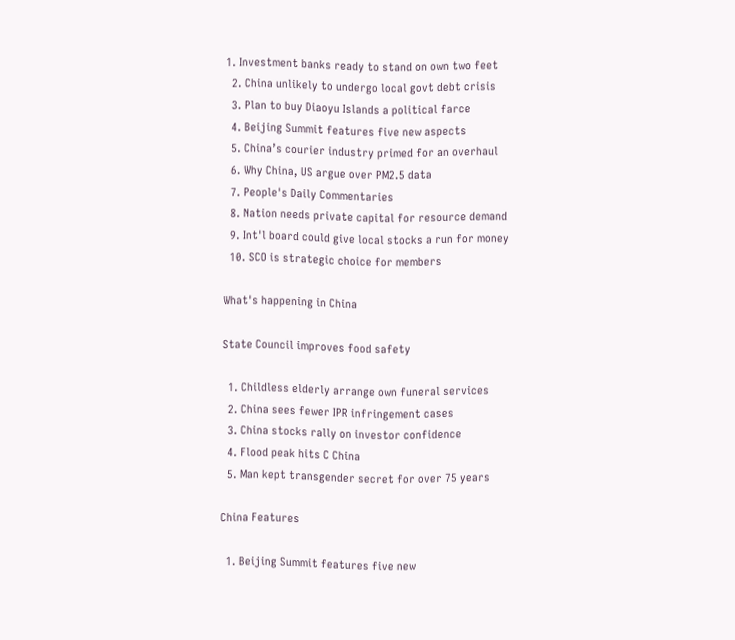1. Investment banks ready to stand on own two feet
  2. China unlikely to undergo local govt debt crisis
  3. Plan to buy Diaoyu Islands a political farce
  4. Beijing Summit features five new aspects
  5. China’s courier industry primed for an overhaul
  6. Why China, US argue over PM2.5 data
  7. People's Daily Commentaries
  8. Nation needs private capital for resource demand
  9. Int'l board could give local stocks a run for money
  10. SCO is strategic choice for members

What's happening in China

State Council improves food safety

  1. Childless elderly arrange own funeral services
  2. China sees fewer IPR infringement cases
  3. China stocks rally on investor confidence
  4. Flood peak hits C China
  5. Man kept transgender secret for over 75 years

China Features

  1. Beijing Summit features five new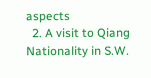aspects
  2. A visit to Qiang Nationality in S.W.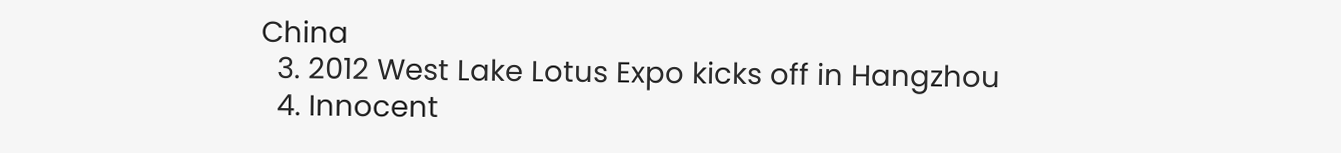China
  3. 2012 West Lake Lotus Expo kicks off in Hangzhou
  4. Innocent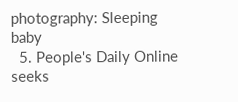photography: Sleeping baby
  5. People's Daily Online seeks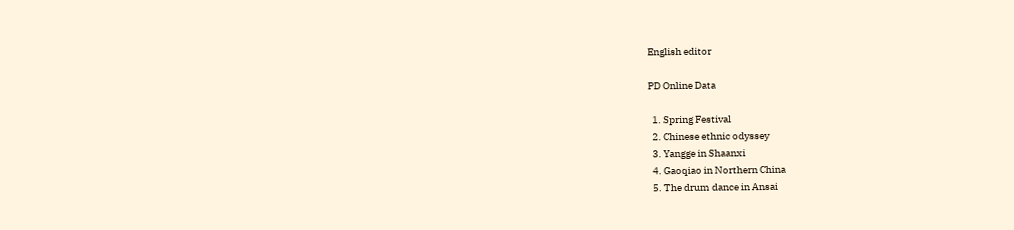English editor

PD Online Data

  1. Spring Festival
  2. Chinese ethnic odyssey
  3. Yangge in Shaanxi
  4. Gaoqiao in Northern China
  5. The drum dance in Ansai